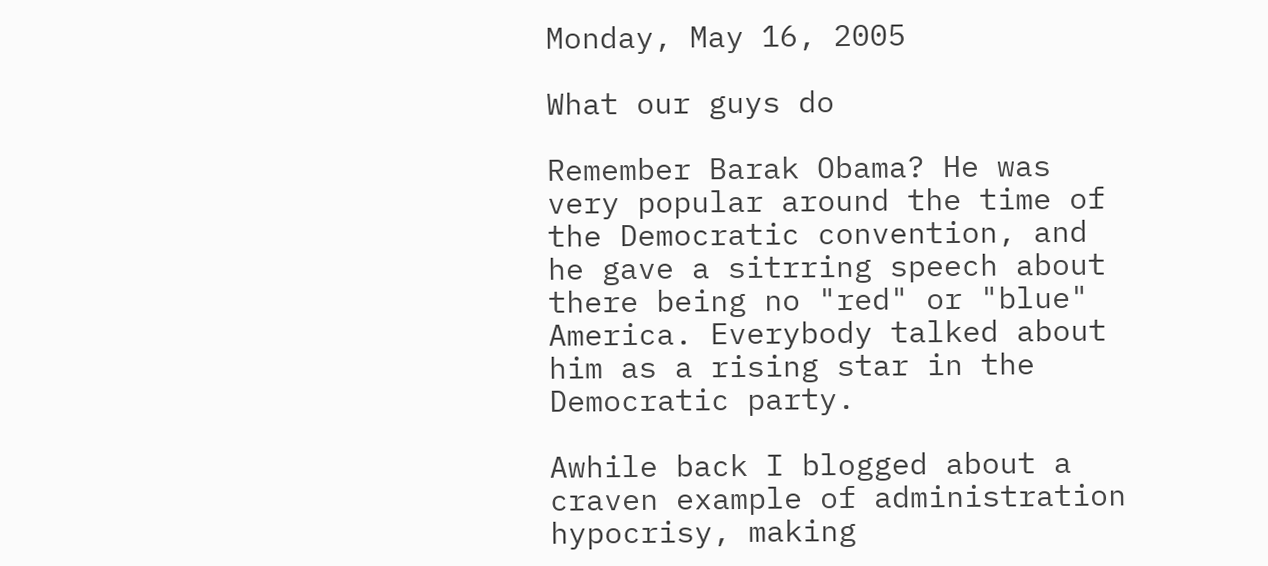Monday, May 16, 2005

What our guys do

Remember Barak Obama? He was very popular around the time of the Democratic convention, and he gave a sitrring speech about there being no "red" or "blue" America. Everybody talked about him as a rising star in the Democratic party.

Awhile back I blogged about a craven example of administration hypocrisy, making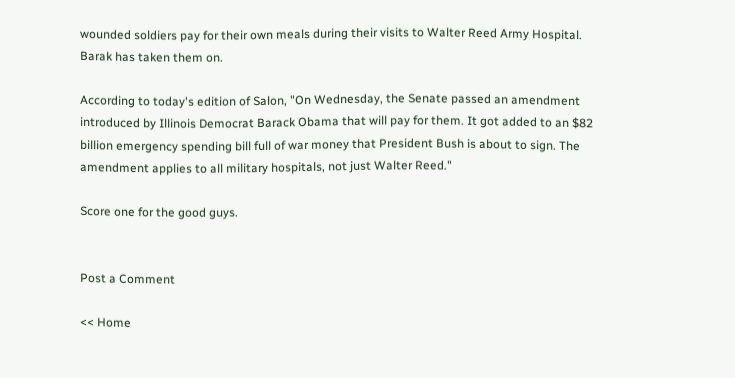wounded soldiers pay for their own meals during their visits to Walter Reed Army Hospital. Barak has taken them on.

According to today's edition of Salon, "On Wednesday, the Senate passed an amendment introduced by Illinois Democrat Barack Obama that will pay for them. It got added to an $82 billion emergency spending bill full of war money that President Bush is about to sign. The amendment applies to all military hospitals, not just Walter Reed."

Score one for the good guys.


Post a Comment

<< Home